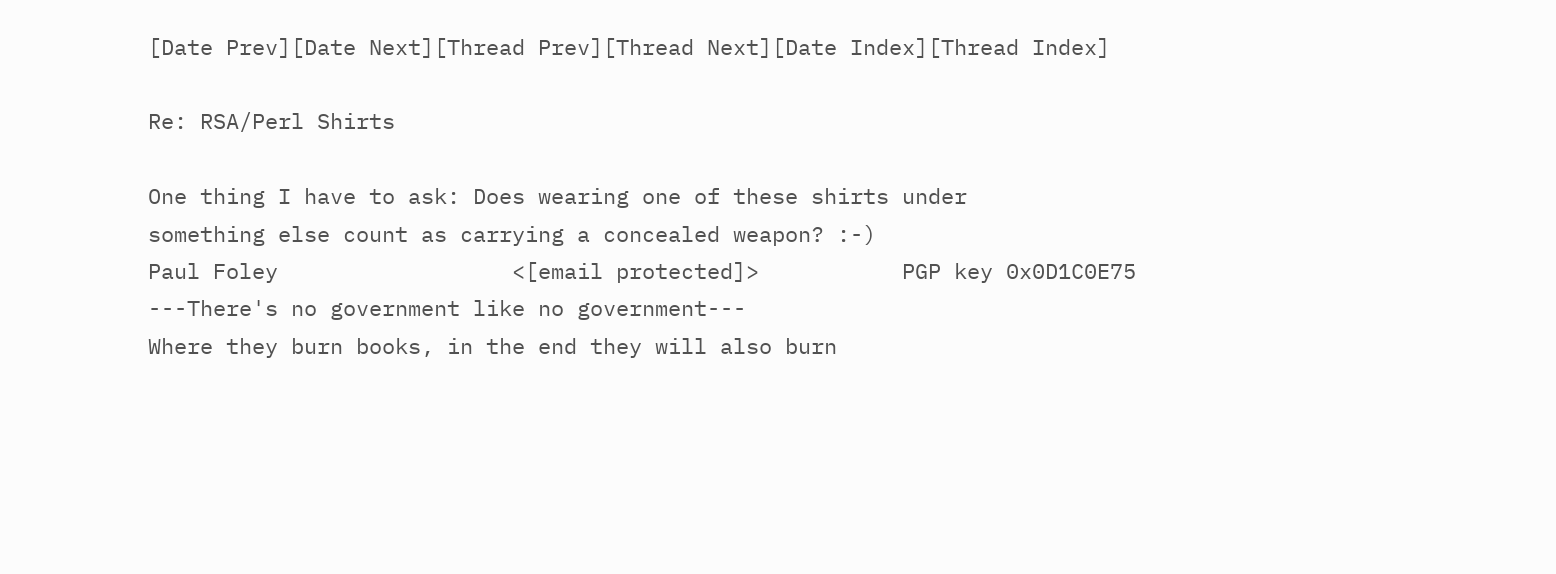[Date Prev][Date Next][Thread Prev][Thread Next][Date Index][Thread Index]

Re: RSA/Perl Shirts

One thing I have to ask: Does wearing one of these shirts under
something else count as carrying a concealed weapon? :-)
Paul Foley                  <[email protected]>           PGP key 0x0D1C0E75
---There's no government like no government---
Where they burn books, in the end they will also burn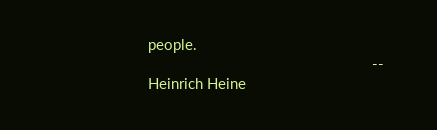people.
                                                        -- Heinrich Heine